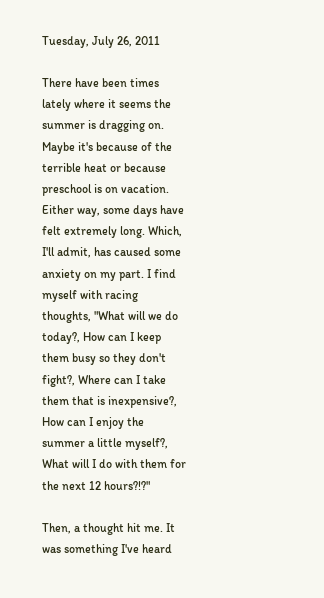Tuesday, July 26, 2011

There have been times lately where it seems the summer is dragging on. Maybe it's because of the terrible heat or because preschool is on vacation. Either way, some days have felt extremely long. Which, I'll admit, has caused some anxiety on my part. I find myself with racing thoughts, "What will we do today?, How can I keep them busy so they don't fight?, Where can I take them that is inexpensive?, How can I enjoy the summer a little myself?, What will I do with them for the next 12 hours?!?"

Then, a thought hit me. It was something I've heard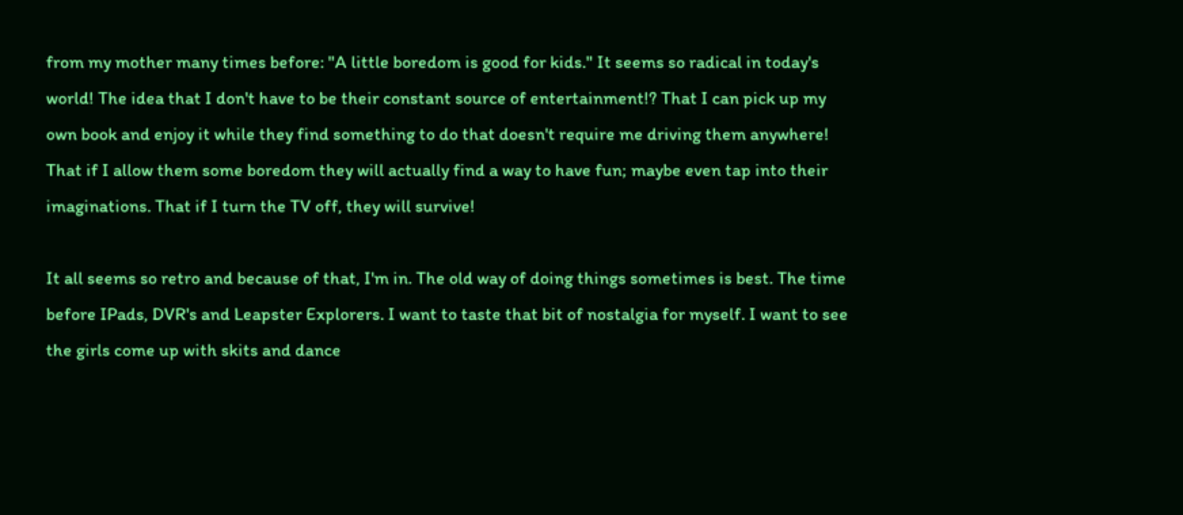from my mother many times before: "A little boredom is good for kids." It seems so radical in today's world! The idea that I don't have to be their constant source of entertainment!? That I can pick up my own book and enjoy it while they find something to do that doesn't require me driving them anywhere! That if I allow them some boredom they will actually find a way to have fun; maybe even tap into their imaginations. That if I turn the TV off, they will survive!

It all seems so retro and because of that, I'm in. The old way of doing things sometimes is best. The time before IPads, DVR's and Leapster Explorers. I want to taste that bit of nostalgia for myself. I want to see the girls come up with skits and dance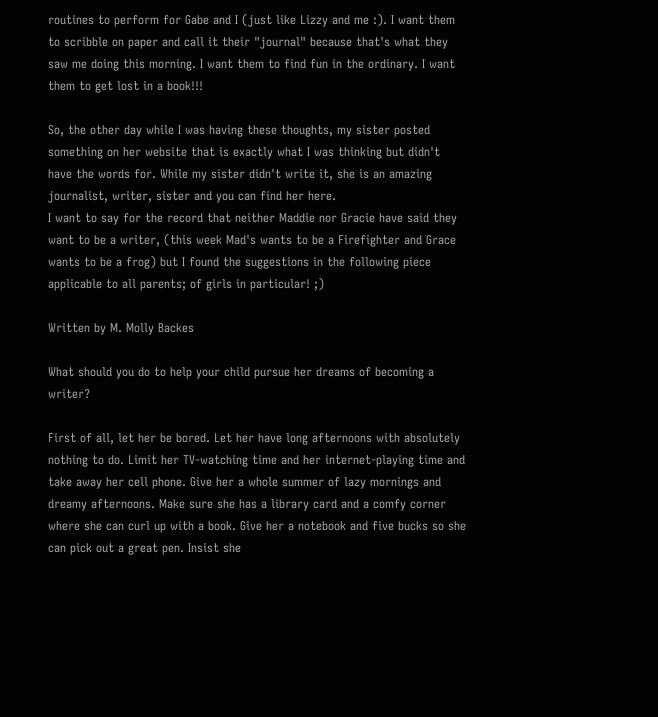routines to perform for Gabe and I (just like Lizzy and me :). I want them to scribble on paper and call it their "journal" because that's what they saw me doing this morning. I want them to find fun in the ordinary. I want them to get lost in a book!!!

So, the other day while I was having these thoughts, my sister posted something on her website that is exactly what I was thinking but didn't have the words for. While my sister didn't write it, she is an amazing journalist, writer, sister and you can find her here.
I want to say for the record that neither Maddie nor Gracie have said they want to be a writer, (this week Mad's wants to be a Firefighter and Grace wants to be a frog) but I found the suggestions in the following piece applicable to all parents; of girls in particular! ;)

Written by M. Molly Backes

What should you do to help your child pursue her dreams of becoming a writer?

First of all, let her be bored. Let her have long afternoons with absolutely nothing to do. Limit her TV-watching time and her internet-playing time and take away her cell phone. Give her a whole summer of lazy mornings and dreamy afternoons. Make sure she has a library card and a comfy corner where she can curl up with a book. Give her a notebook and five bucks so she can pick out a great pen. Insist she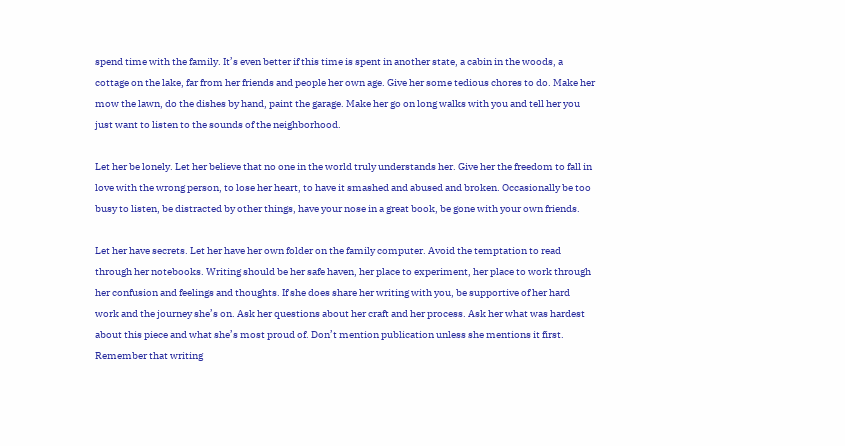spend time with the family. It’s even better if this time is spent in another state, a cabin in the woods, a cottage on the lake, far from her friends and people her own age. Give her some tedious chores to do. Make her mow the lawn, do the dishes by hand, paint the garage. Make her go on long walks with you and tell her you just want to listen to the sounds of the neighborhood.

Let her be lonely. Let her believe that no one in the world truly understands her. Give her the freedom to fall in love with the wrong person, to lose her heart, to have it smashed and abused and broken. Occasionally be too busy to listen, be distracted by other things, have your nose in a great book, be gone with your own friends.

Let her have secrets. Let her have her own folder on the family computer. Avoid the temptation to read through her notebooks. Writing should be her safe haven, her place to experiment, her place to work through her confusion and feelings and thoughts. If she does share her writing with you, be supportive of her hard work and the journey she’s on. Ask her questions about her craft and her process. Ask her what was hardest about this piece and what she’s most proud of. Don’t mention publication unless she mentions it first. Remember that writing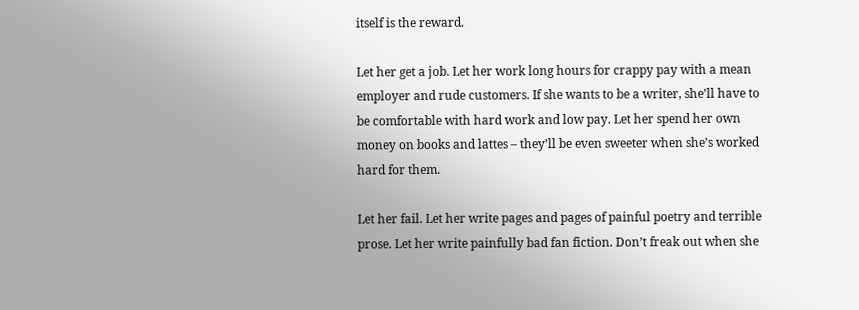itself is the reward.

Let her get a job. Let her work long hours for crappy pay with a mean employer and rude customers. If she wants to be a writer, she’ll have to be comfortable with hard work and low pay. Let her spend her own money on books and lattes – they’ll be even sweeter when she’s worked hard for them.

Let her fail. Let her write pages and pages of painful poetry and terrible prose. Let her write painfully bad fan fiction. Don’t freak out when she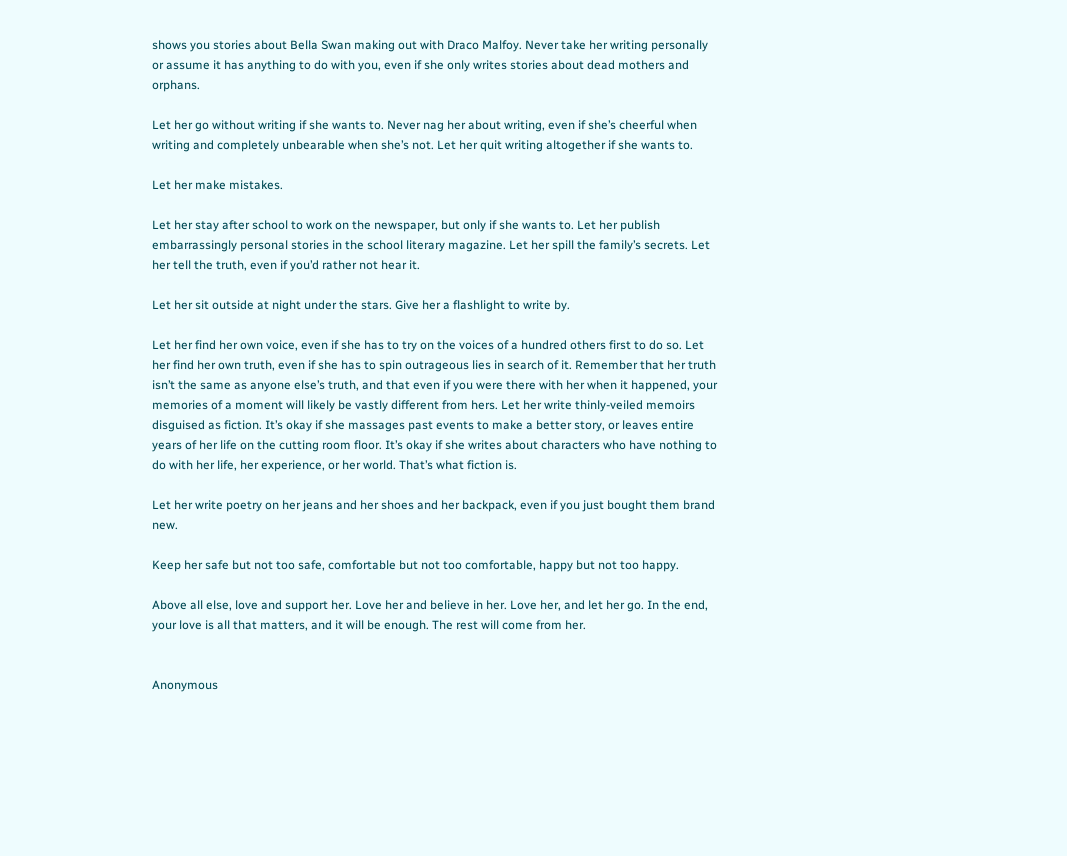shows you stories about Bella Swan making out with Draco Malfoy. Never take her writing personally or assume it has anything to do with you, even if she only writes stories about dead mothers and orphans.

Let her go without writing if she wants to. Never nag her about writing, even if she’s cheerful when writing and completely unbearable when she’s not. Let her quit writing altogether if she wants to.

Let her make mistakes.

Let her stay after school to work on the newspaper, but only if she wants to. Let her publish embarrassingly personal stories in the school literary magazine. Let her spill the family’s secrets. Let her tell the truth, even if you’d rather not hear it.

Let her sit outside at night under the stars. Give her a flashlight to write by.

Let her find her own voice, even if she has to try on the voices of a hundred others first to do so. Let her find her own truth, even if she has to spin outrageous lies in search of it. Remember that her truth isn’t the same as anyone else’s truth, and that even if you were there with her when it happened, your memories of a moment will likely be vastly different from hers. Let her write thinly-veiled memoirs disguised as fiction. It’s okay if she massages past events to make a better story, or leaves entire years of her life on the cutting room floor. It’s okay if she writes about characters who have nothing to do with her life, her experience, or her world. That’s what fiction is.

Let her write poetry on her jeans and her shoes and her backpack, even if you just bought them brand new.

Keep her safe but not too safe, comfortable but not too comfortable, happy but not too happy.

Above all else, love and support her. Love her and believe in her. Love her, and let her go. In the end, your love is all that matters, and it will be enough. The rest will come from her.


Anonymous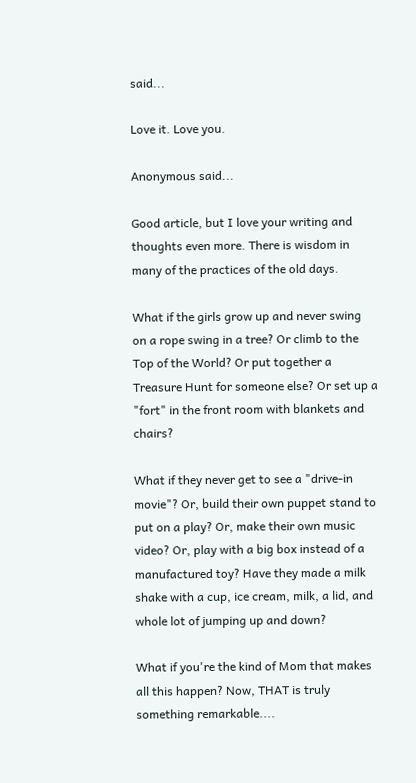said...

Love it. Love you.

Anonymous said...

Good article, but I love your writing and thoughts even more. There is wisdom in many of the practices of the old days.

What if the girls grow up and never swing on a rope swing in a tree? Or climb to the Top of the World? Or put together a Treasure Hunt for someone else? Or set up a "fort" in the front room with blankets and chairs?

What if they never get to see a "drive-in movie"? Or, build their own puppet stand to put on a play? Or, make their own music video? Or, play with a big box instead of a manufactured toy? Have they made a milk shake with a cup, ice cream, milk, a lid, and whole lot of jumping up and down?

What if you're the kind of Mom that makes all this happen? Now, THAT is truly something remarkable....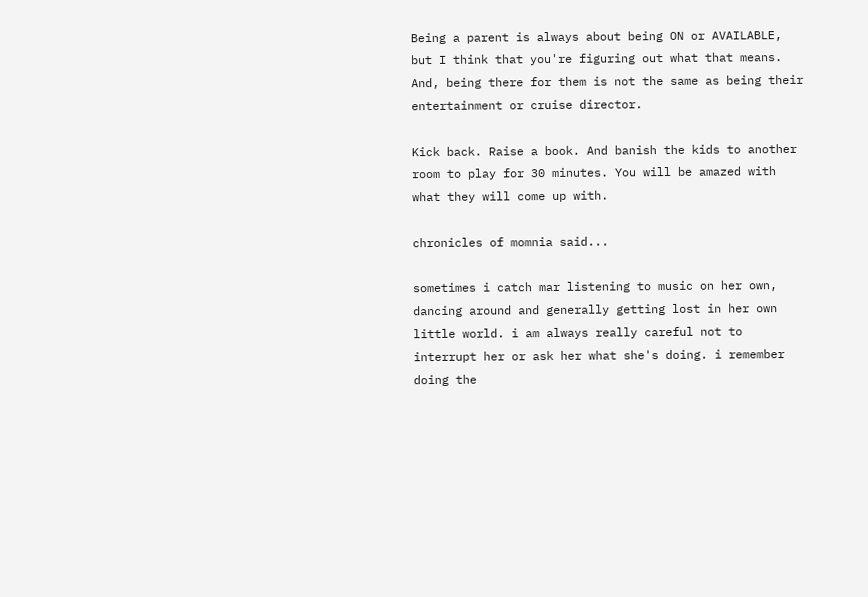Being a parent is always about being ON or AVAILABLE, but I think that you're figuring out what that means. And, being there for them is not the same as being their entertainment or cruise director.

Kick back. Raise a book. And banish the kids to another room to play for 30 minutes. You will be amazed with what they will come up with.

chronicles of momnia said...

sometimes i catch mar listening to music on her own, dancing around and generally getting lost in her own little world. i am always really careful not to interrupt her or ask her what she's doing. i remember doing the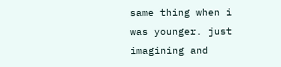same thing when i was younger. just imagining and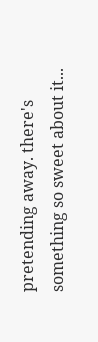pretending away. there's something so sweet about it...